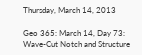Thursday, March 14, 2013

Geo 365: March 14, Day 73: Wave-Cut Notch and Structure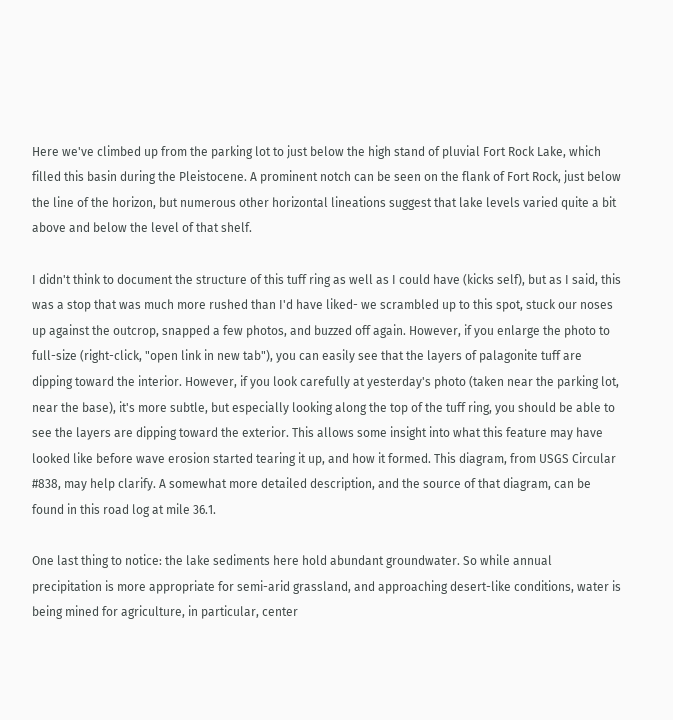Here we've climbed up from the parking lot to just below the high stand of pluvial Fort Rock Lake, which filled this basin during the Pleistocene. A prominent notch can be seen on the flank of Fort Rock, just below the line of the horizon, but numerous other horizontal lineations suggest that lake levels varied quite a bit above and below the level of that shelf.

I didn't think to document the structure of this tuff ring as well as I could have (kicks self), but as I said, this was a stop that was much more rushed than I'd have liked- we scrambled up to this spot, stuck our noses up against the outcrop, snapped a few photos, and buzzed off again. However, if you enlarge the photo to full-size (right-click, "open link in new tab"), you can easily see that the layers of palagonite tuff are dipping toward the interior. However, if you look carefully at yesterday's photo (taken near the parking lot, near the base), it's more subtle, but especially looking along the top of the tuff ring, you should be able to see the layers are dipping toward the exterior. This allows some insight into what this feature may have looked like before wave erosion started tearing it up, and how it formed. This diagram, from USGS Circular #838, may help clarify. A somewhat more detailed description, and the source of that diagram, can be found in this road log at mile 36.1.

One last thing to notice: the lake sediments here hold abundant groundwater. So while annual precipitation is more appropriate for semi-arid grassland, and approaching desert-like conditions, water is being mined for agriculture, in particular, center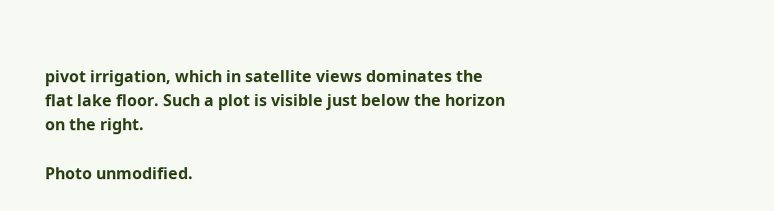pivot irrigation, which in satellite views dominates the flat lake floor. Such a plot is visible just below the horizon on the right.

Photo unmodified.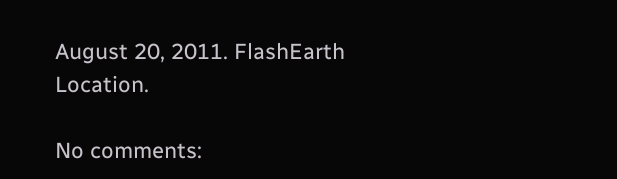August 20, 2011. FlashEarth Location.

No comments: